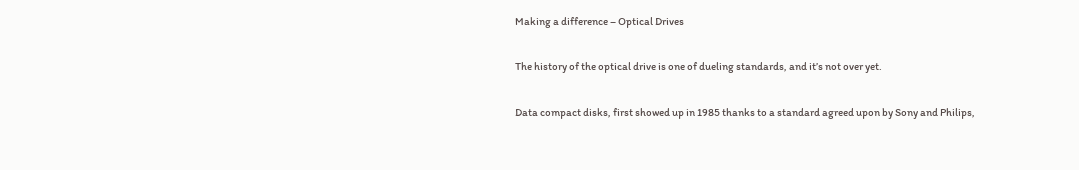Making a difference – Optical Drives

The history of the optical drive is one of dueling standards, and it’s not over yet.

Data compact disks, first showed up in 1985 thanks to a standard agreed upon by Sony and Philips,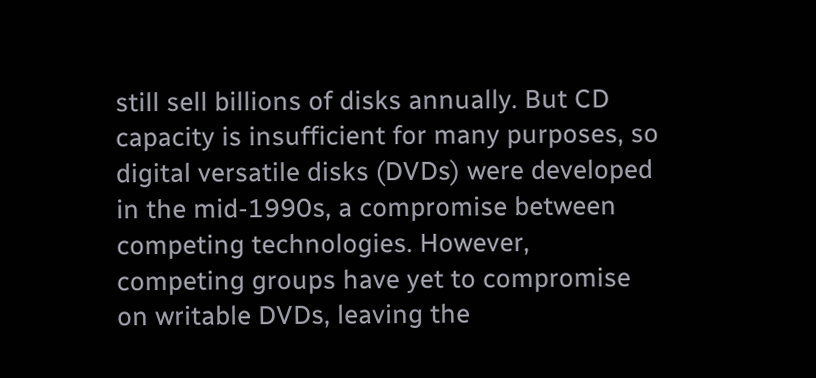still sell billions of disks annually. But CD capacity is insufficient for many purposes, so digital versatile disks (DVDs) were developed in the mid-1990s, a compromise between competing technologies. However, competing groups have yet to compromise on writable DVDs, leaving the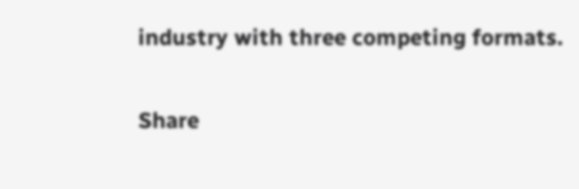industry with three competing formats.

Share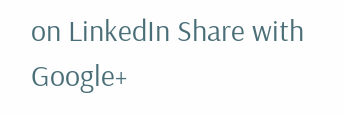on LinkedIn Share with Google+